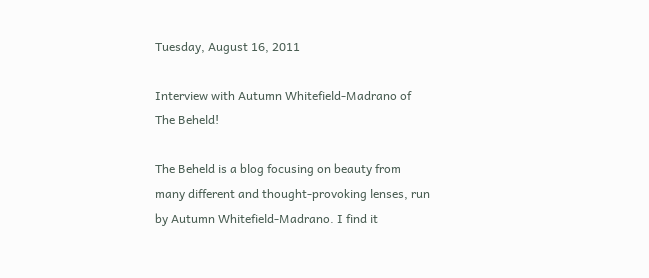Tuesday, August 16, 2011

Interview with Autumn Whitefield-Madrano of The Beheld!

The Beheld is a blog focusing on beauty from many different and thought-provoking lenses, run by Autumn Whitefield-Madrano. I find it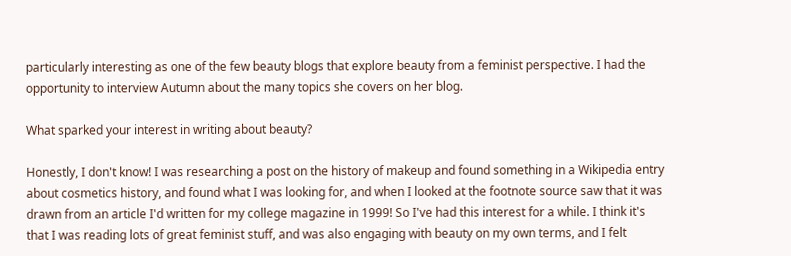particularly interesting as one of the few beauty blogs that explore beauty from a feminist perspective. I had the opportunity to interview Autumn about the many topics she covers on her blog.

What sparked your interest in writing about beauty?

Honestly, I don't know! I was researching a post on the history of makeup and found something in a Wikipedia entry about cosmetics history, and found what I was looking for, and when I looked at the footnote source saw that it was drawn from an article I'd written for my college magazine in 1999! So I've had this interest for a while. I think it's that I was reading lots of great feminist stuff, and was also engaging with beauty on my own terms, and I felt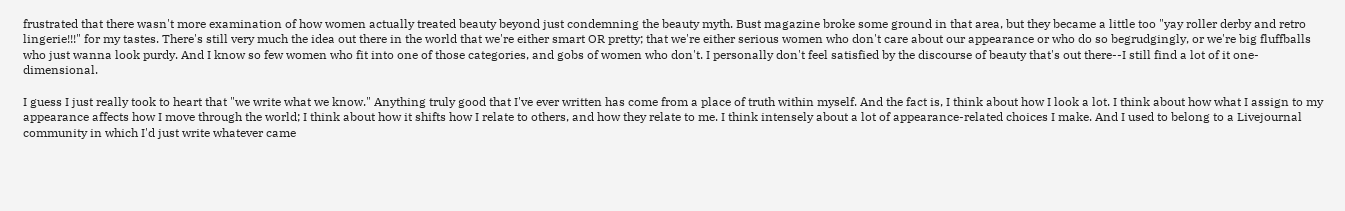frustrated that there wasn't more examination of how women actually treated beauty beyond just condemning the beauty myth. Bust magazine broke some ground in that area, but they became a little too "yay roller derby and retro lingerie!!!" for my tastes. There's still very much the idea out there in the world that we're either smart OR pretty; that we're either serious women who don't care about our appearance or who do so begrudgingly, or we're big fluffballs who just wanna look purdy. And I know so few women who fit into one of those categories, and gobs of women who don't. I personally don't feel satisfied by the discourse of beauty that's out there--I still find a lot of it one-dimensional.

I guess I just really took to heart that "we write what we know." Anything truly good that I've ever written has come from a place of truth within myself. And the fact is, I think about how I look a lot. I think about how what I assign to my appearance affects how I move through the world; I think about how it shifts how I relate to others, and how they relate to me. I think intensely about a lot of appearance-related choices I make. And I used to belong to a Livejournal community in which I'd just write whatever came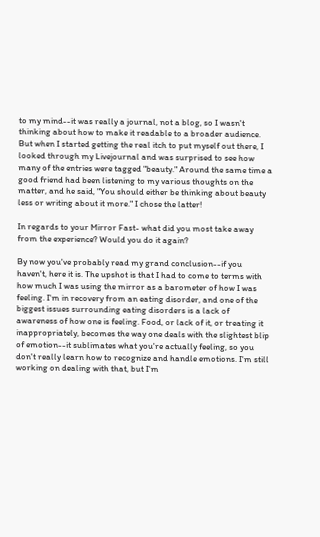to my mind--it was really a journal, not a blog, so I wasn't thinking about how to make it readable to a broader audience. But when I started getting the real itch to put myself out there, I looked through my Livejournal and was surprised to see how many of the entries were tagged "beauty." Around the same time a good friend had been listening to my various thoughts on the matter, and he said, "You should either be thinking about beauty less or writing about it more." I chose the latter!

In regards to your Mirror Fast- what did you most take away from the experience? Would you do it again?

By now you've probably read my grand conclusion--if you haven't, here it is. The upshot is that I had to come to terms with how much I was using the mirror as a barometer of how I was feeling. I'm in recovery from an eating disorder, and one of the biggest issues surrounding eating disorders is a lack of awareness of how one is feeling. Food, or lack of it, or treating it inappropriately, becomes the way one deals with the slightest blip of emotion--it sublimates what you're actually feeling, so you don't really learn how to recognize and handle emotions. I'm still working on dealing with that, but I'm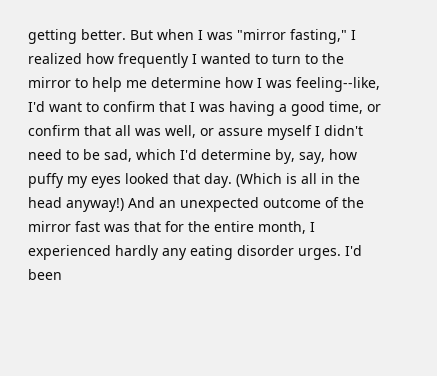getting better. But when I was "mirror fasting," I realized how frequently I wanted to turn to the mirror to help me determine how I was feeling--like, I'd want to confirm that I was having a good time, or confirm that all was well, or assure myself I didn't need to be sad, which I'd determine by, say, how puffy my eyes looked that day. (Which is all in the head anyway!) And an unexpected outcome of the mirror fast was that for the entire month, I experienced hardly any eating disorder urges. I'd been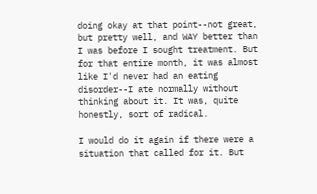doing okay at that point--not great, but pretty well, and WAY better than I was before I sought treatment. But for that entire month, it was almost like I'd never had an eating disorder--I ate normally without thinking about it. It was, quite honestly, sort of radical.

I would do it again if there were a situation that called for it. But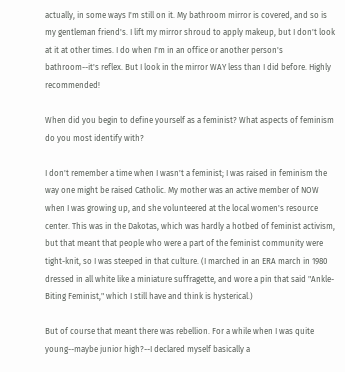actually, in some ways I'm still on it. My bathroom mirror is covered, and so is my gentleman friend's. I lift my mirror shroud to apply makeup, but I don't look at it at other times. I do when I'm in an office or another person's bathroom--it's reflex. But I look in the mirror WAY less than I did before. Highly recommended!

When did you begin to define yourself as a feminist? What aspects of feminism do you most identify with?

I don't remember a time when I wasn't a feminist; I was raised in feminism the way one might be raised Catholic. My mother was an active member of NOW when I was growing up, and she volunteered at the local women's resource center. This was in the Dakotas, which was hardly a hotbed of feminist activism, but that meant that people who were a part of the feminist community were tight-knit, so I was steeped in that culture. (I marched in an ERA march in 1980 dressed in all white like a miniature suffragette, and wore a pin that said "Ankle-Biting Feminist," which I still have and think is hysterical.)

But of course that meant there was rebellion. For a while when I was quite young--maybe junior high?--I declared myself basically a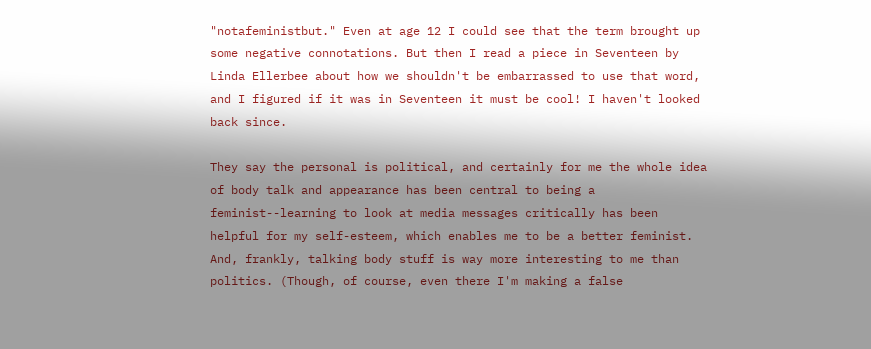"notafeministbut." Even at age 12 I could see that the term brought up some negative connotations. But then I read a piece in Seventeen by Linda Ellerbee about how we shouldn't be embarrassed to use that word, and I figured if it was in Seventeen it must be cool! I haven't looked back since.

They say the personal is political, and certainly for me the whole idea of body talk and appearance has been central to being a feminist--learning to look at media messages critically has been helpful for my self-esteem, which enables me to be a better feminist. And, frankly, talking body stuff is way more interesting to me than politics. (Though, of course, even there I'm making a false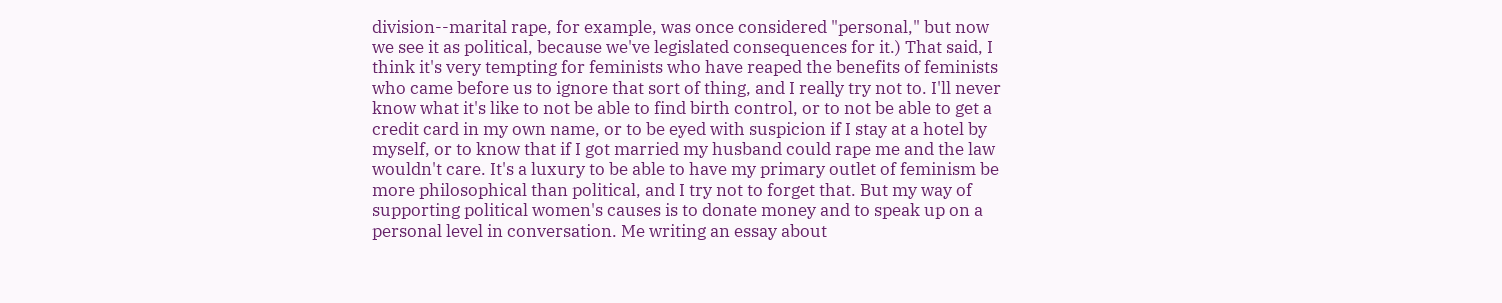division--marital rape, for example, was once considered "personal," but now we see it as political, because we've legislated consequences for it.) That said, I think it's very tempting for feminists who have reaped the benefits of feminists who came before us to ignore that sort of thing, and I really try not to. I'll never know what it's like to not be able to find birth control, or to not be able to get a credit card in my own name, or to be eyed with suspicion if I stay at a hotel by myself, or to know that if I got married my husband could rape me and the law wouldn't care. It's a luxury to be able to have my primary outlet of feminism be more philosophical than political, and I try not to forget that. But my way of supporting political women's causes is to donate money and to speak up on a personal level in conversation. Me writing an essay about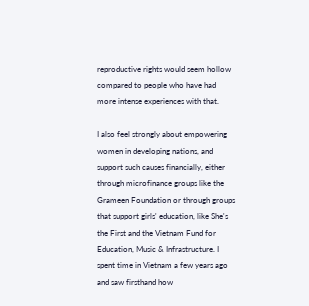reproductive rights would seem hollow compared to people who have had more intense experiences with that.

I also feel strongly about empowering women in developing nations, and support such causes financially, either through microfinance groups like the Grameen Foundation or through groups that support girls' education, like She's the First and the Vietnam Fund for Education, Music & Infrastructure. I spent time in Vietnam a few years ago and saw firsthand how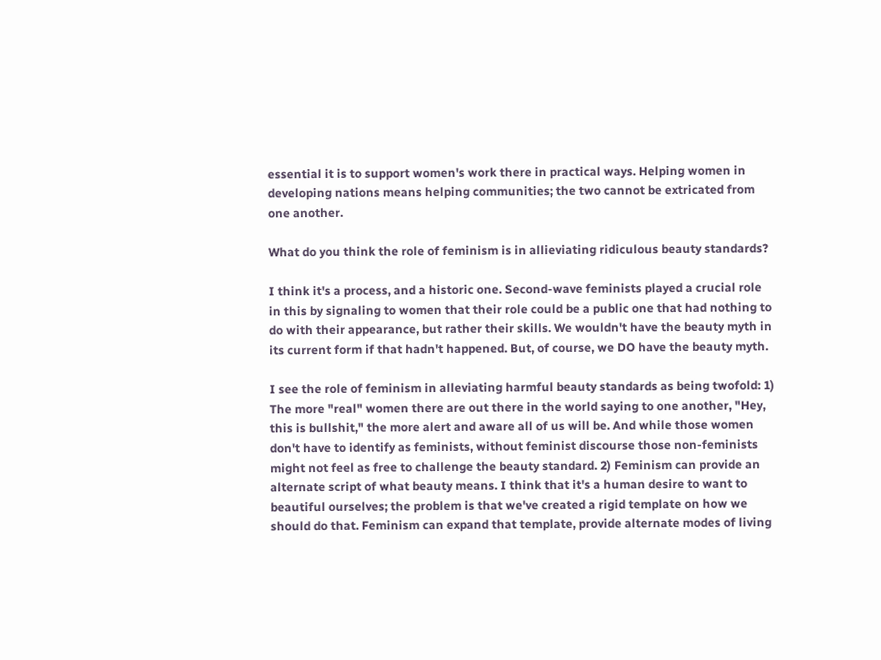essential it is to support women's work there in practical ways. Helping women in developing nations means helping communities; the two cannot be extricated from one another.

What do you think the role of feminism is in allieviating ridiculous beauty standards?

I think it's a process, and a historic one. Second-wave feminists played a crucial role in this by signaling to women that their role could be a public one that had nothing to do with their appearance, but rather their skills. We wouldn't have the beauty myth in its current form if that hadn't happened. But, of course, we DO have the beauty myth.

I see the role of feminism in alleviating harmful beauty standards as being twofold: 1) The more "real" women there are out there in the world saying to one another, "Hey, this is bullshit," the more alert and aware all of us will be. And while those women don't have to identify as feminists, without feminist discourse those non-feminists might not feel as free to challenge the beauty standard. 2) Feminism can provide an alternate script of what beauty means. I think that it's a human desire to want to beautiful ourselves; the problem is that we've created a rigid template on how we should do that. Feminism can expand that template, provide alternate modes of living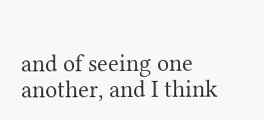and of seeing one another, and I think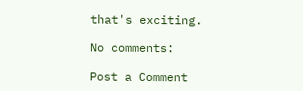that's exciting.

No comments:

Post a Comment